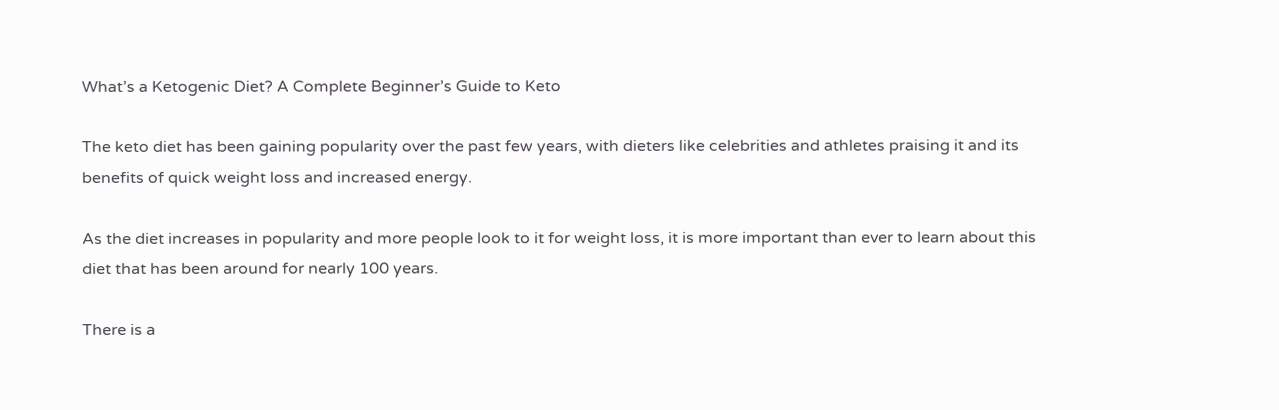What’s a Ketogenic Diet? A Complete Beginner’s Guide to Keto

The keto diet has been gaining popularity over the past few years, with dieters like celebrities and athletes praising it and its benefits of quick weight loss and increased energy.

As the diet increases in popularity and more people look to it for weight loss, it is more important than ever to learn about this diet that has been around for nearly 100 years.

There is a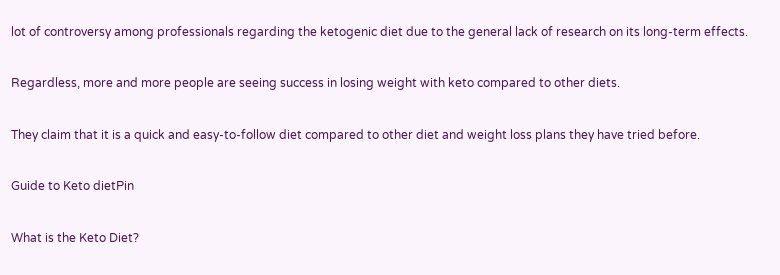lot of controversy among professionals regarding the ketogenic diet due to the general lack of research on its long-term effects.

Regardless, more and more people are seeing success in losing weight with keto compared to other diets.

They claim that it is a quick and easy-to-follow diet compared to other diet and weight loss plans they have tried before.

Guide to Keto dietPin

What is the Keto Diet?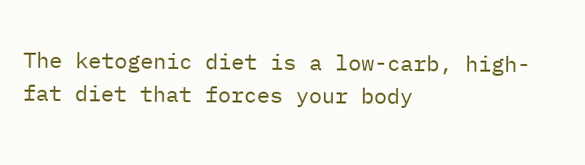The ketogenic diet is a low-carb, high-fat diet that forces your body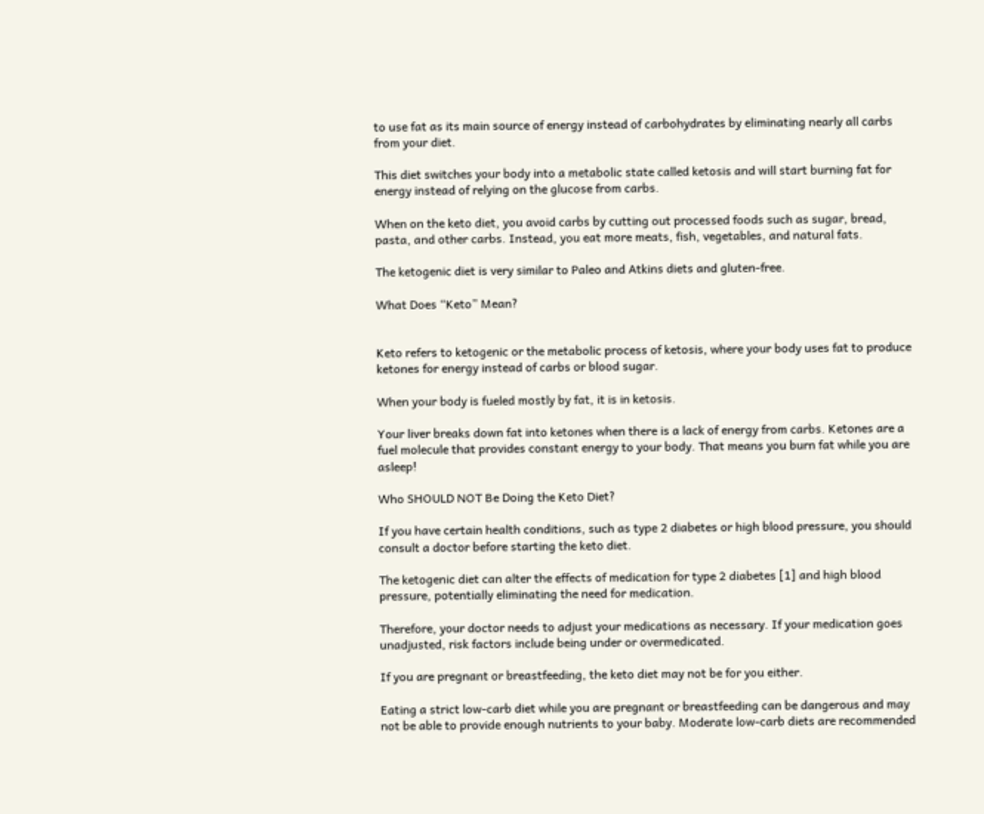to use fat as its main source of energy instead of carbohydrates by eliminating nearly all carbs from your diet.

This diet switches your body into a metabolic state called ketosis and will start burning fat for energy instead of relying on the glucose from carbs.

When on the keto diet, you avoid carbs by cutting out processed foods such as sugar, bread, pasta, and other carbs. Instead, you eat more meats, fish, vegetables, and natural fats.

The ketogenic diet is very similar to Paleo and Atkins diets and gluten-free.

What Does “Keto” Mean?


Keto refers to ketogenic or the metabolic process of ketosis, where your body uses fat to produce ketones for energy instead of carbs or blood sugar.

When your body is fueled mostly by fat, it is in ketosis.

Your liver breaks down fat into ketones when there is a lack of energy from carbs. Ketones are a fuel molecule that provides constant energy to your body. That means you burn fat while you are asleep!

Who SHOULD NOT Be Doing the Keto Diet?

If you have certain health conditions, such as type 2 diabetes or high blood pressure, you should consult a doctor before starting the keto diet.

The ketogenic diet can alter the effects of medication for type 2 diabetes [1] and high blood pressure, potentially eliminating the need for medication.

Therefore, your doctor needs to adjust your medications as necessary. If your medication goes unadjusted, risk factors include being under or overmedicated.

If you are pregnant or breastfeeding, the keto diet may not be for you either.

Eating a strict low-carb diet while you are pregnant or breastfeeding can be dangerous and may not be able to provide enough nutrients to your baby. Moderate low-carb diets are recommended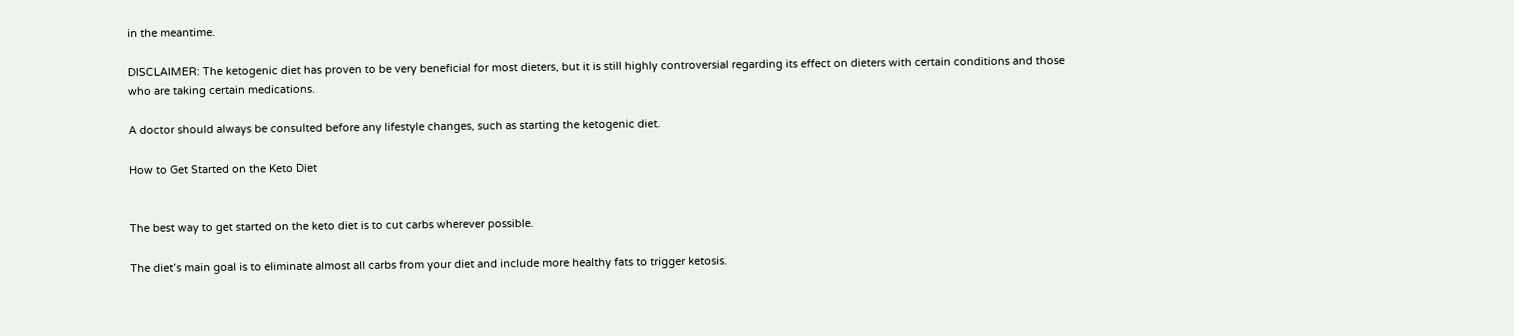in the meantime.

DISCLAIMER: The ketogenic diet has proven to be very beneficial for most dieters, but it is still highly controversial regarding its effect on dieters with certain conditions and those who are taking certain medications.

A doctor should always be consulted before any lifestyle changes, such as starting the ketogenic diet.

How to Get Started on the Keto Diet


The best way to get started on the keto diet is to cut carbs wherever possible.

The diet’s main goal is to eliminate almost all carbs from your diet and include more healthy fats to trigger ketosis.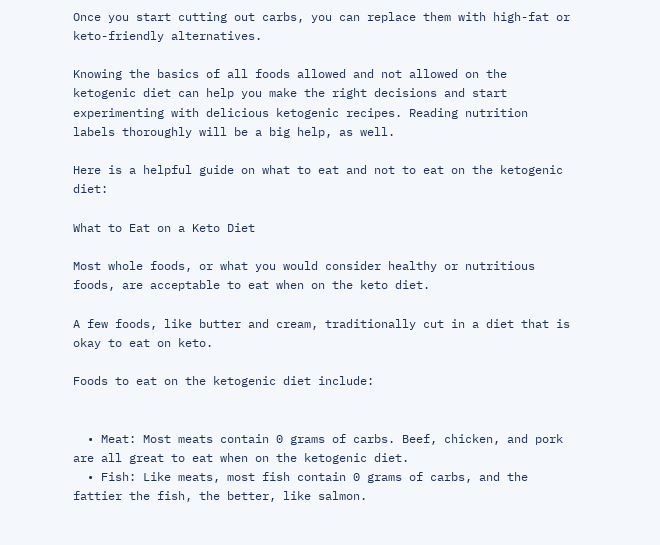Once you start cutting out carbs, you can replace them with high-fat or keto-friendly alternatives.

Knowing the basics of all foods allowed and not allowed on the ketogenic diet can help you make the right decisions and start experimenting with delicious ketogenic recipes. Reading nutrition labels thoroughly will be a big help, as well.

Here is a helpful guide on what to eat and not to eat on the ketogenic diet:

What to Eat on a Keto Diet

Most whole foods, or what you would consider healthy or nutritious foods, are acceptable to eat when on the keto diet.

A few foods, like butter and cream, traditionally cut in a diet that is okay to eat on keto.

Foods to eat on the ketogenic diet include:


  • Meat: Most meats contain 0 grams of carbs. Beef, chicken, and pork are all great to eat when on the ketogenic diet.
  • Fish: Like meats, most fish contain 0 grams of carbs, and the fattier the fish, the better, like salmon.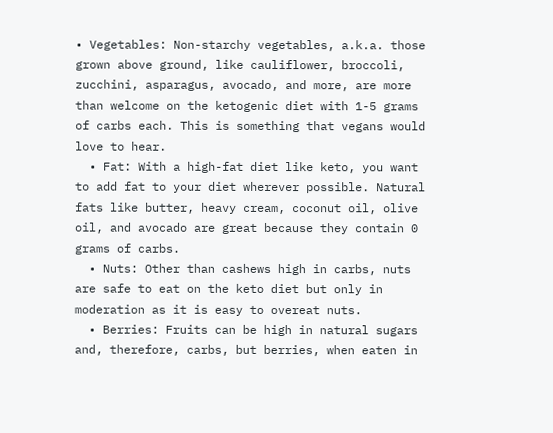• Vegetables: Non-starchy vegetables, a.k.a. those grown above ground, like cauliflower, broccoli, zucchini, asparagus, avocado, and more, are more than welcome on the ketogenic diet with 1-5 grams of carbs each. This is something that vegans would love to hear.
  • Fat: With a high-fat diet like keto, you want to add fat to your diet wherever possible. Natural fats like butter, heavy cream, coconut oil, olive oil, and avocado are great because they contain 0 grams of carbs.
  • Nuts: Other than cashews high in carbs, nuts are safe to eat on the keto diet but only in moderation as it is easy to overeat nuts.
  • Berries: Fruits can be high in natural sugars and, therefore, carbs, but berries, when eaten in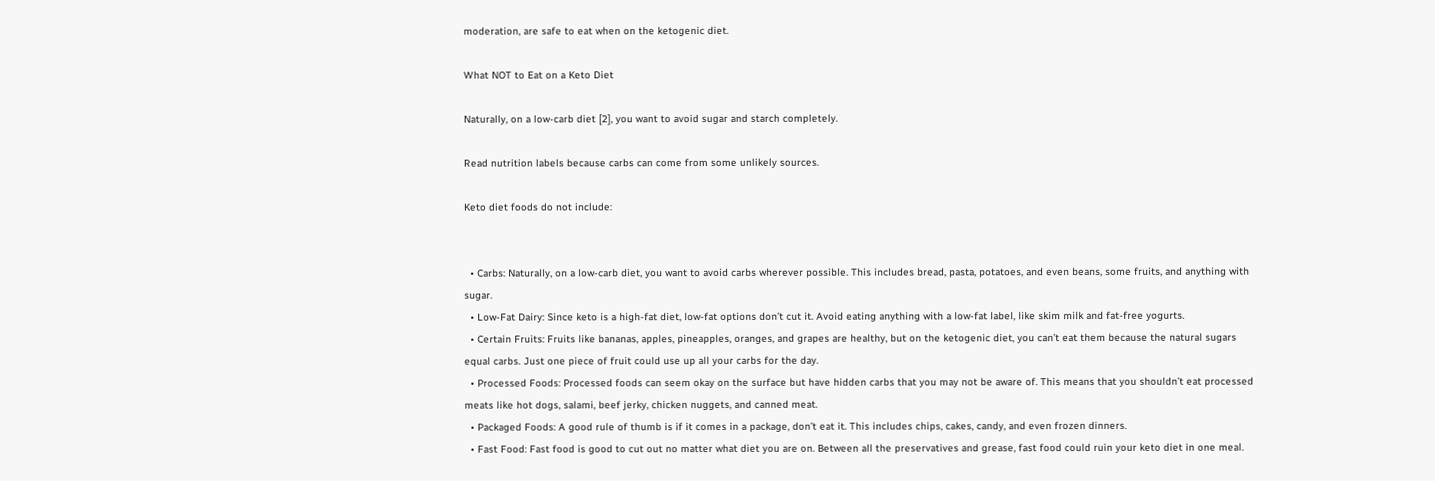moderation, are safe to eat when on the ketogenic diet.

What NOT to Eat on a Keto Diet

Naturally, on a low-carb diet [2], you want to avoid sugar and starch completely.

Read nutrition labels because carbs can come from some unlikely sources.

Keto diet foods do not include:


  • Carbs: Naturally, on a low-carb diet, you want to avoid carbs wherever possible. This includes bread, pasta, potatoes, and even beans, some fruits, and anything with sugar.
  • Low-Fat Dairy: Since keto is a high-fat diet, low-fat options don’t cut it. Avoid eating anything with a low-fat label, like skim milk and fat-free yogurts.
  • Certain Fruits: Fruits like bananas, apples, pineapples, oranges, and grapes are healthy, but on the ketogenic diet, you can’t eat them because the natural sugars equal carbs. Just one piece of fruit could use up all your carbs for the day.
  • Processed Foods: Processed foods can seem okay on the surface but have hidden carbs that you may not be aware of. This means that you shouldn’t eat processed meats like hot dogs, salami, beef jerky, chicken nuggets, and canned meat.
  • Packaged Foods: A good rule of thumb is if it comes in a package, don’t eat it. This includes chips, cakes, candy, and even frozen dinners.
  • Fast Food: Fast food is good to cut out no matter what diet you are on. Between all the preservatives and grease, fast food could ruin your keto diet in one meal.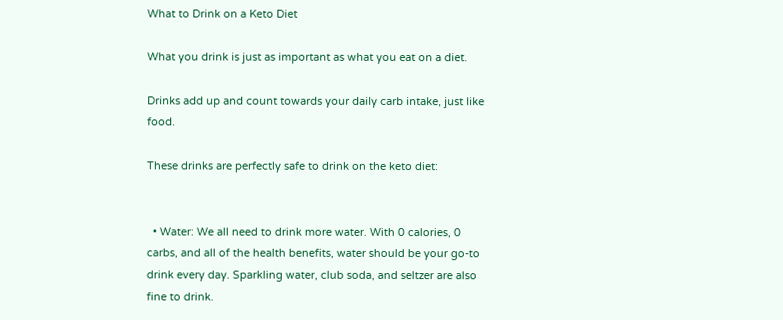What to Drink on a Keto Diet

What you drink is just as important as what you eat on a diet.

Drinks add up and count towards your daily carb intake, just like food.

These drinks are perfectly safe to drink on the keto diet:


  • Water: We all need to drink more water. With 0 calories, 0 carbs, and all of the health benefits, water should be your go-to drink every day. Sparkling water, club soda, and seltzer are also fine to drink.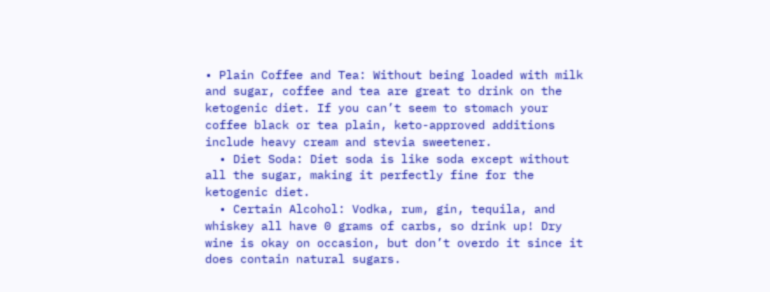• Plain Coffee and Tea: Without being loaded with milk and sugar, coffee and tea are great to drink on the ketogenic diet. If you can’t seem to stomach your coffee black or tea plain, keto-approved additions include heavy cream and stevia sweetener.
  • Diet Soda: Diet soda is like soda except without all the sugar, making it perfectly fine for the ketogenic diet.
  • Certain Alcohol: Vodka, rum, gin, tequila, and whiskey all have 0 grams of carbs, so drink up! Dry wine is okay on occasion, but don’t overdo it since it does contain natural sugars.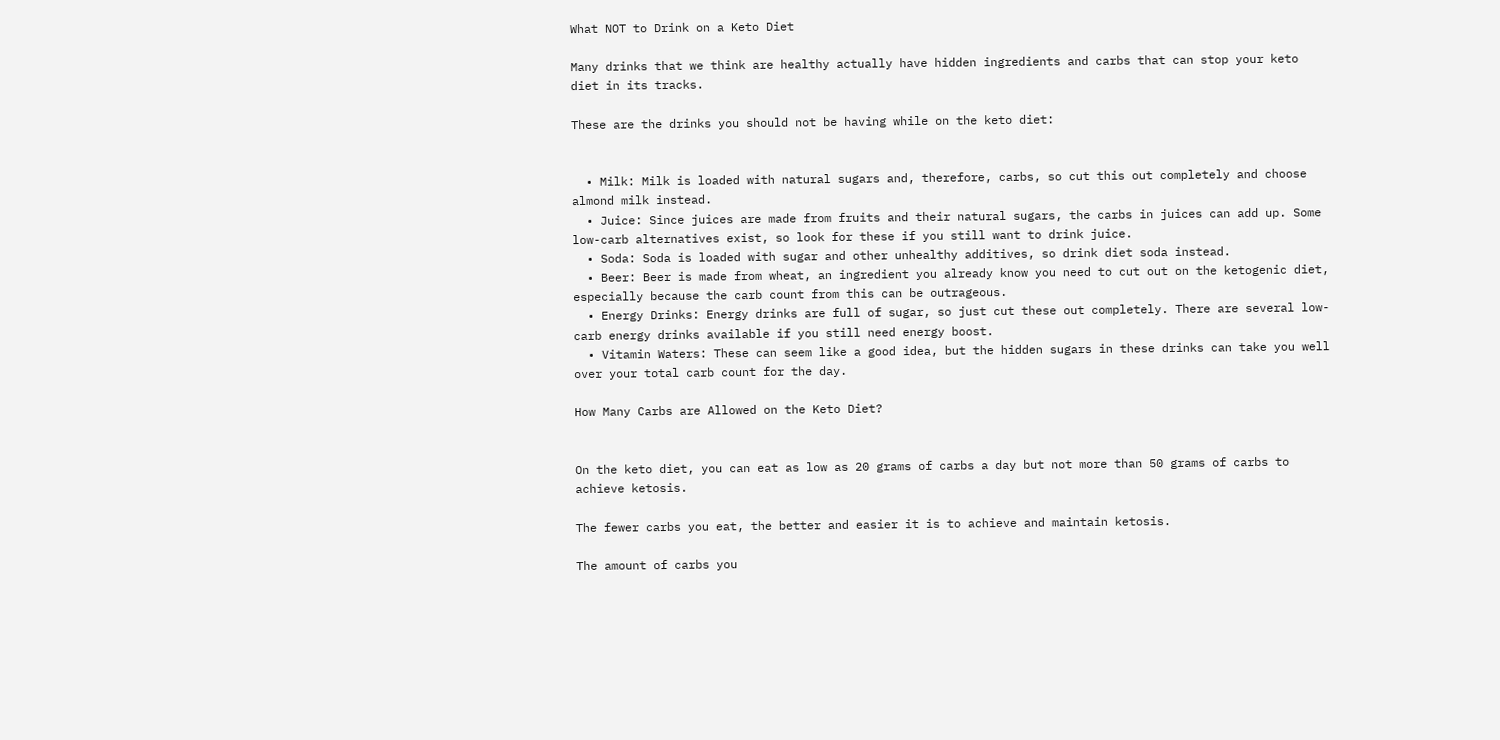What NOT to Drink on a Keto Diet

Many drinks that we think are healthy actually have hidden ingredients and carbs that can stop your keto diet in its tracks.

These are the drinks you should not be having while on the keto diet:


  • Milk: Milk is loaded with natural sugars and, therefore, carbs, so cut this out completely and choose almond milk instead.
  • Juice: Since juices are made from fruits and their natural sugars, the carbs in juices can add up. Some low-carb alternatives exist, so look for these if you still want to drink juice.
  • Soda: Soda is loaded with sugar and other unhealthy additives, so drink diet soda instead.
  • Beer: Beer is made from wheat, an ingredient you already know you need to cut out on the ketogenic diet, especially because the carb count from this can be outrageous.
  • Energy Drinks: Energy drinks are full of sugar, so just cut these out completely. There are several low-carb energy drinks available if you still need energy boost.
  • Vitamin Waters: These can seem like a good idea, but the hidden sugars in these drinks can take you well over your total carb count for the day.

How Many Carbs are Allowed on the Keto Diet?


On the keto diet, you can eat as low as 20 grams of carbs a day but not more than 50 grams of carbs to achieve ketosis.

The fewer carbs you eat, the better and easier it is to achieve and maintain ketosis.

The amount of carbs you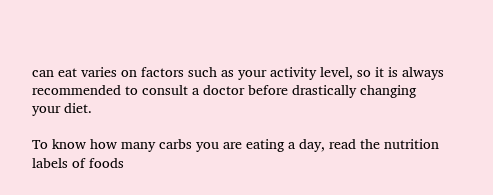can eat varies on factors such as your activity level, so it is always recommended to consult a doctor before drastically changing your diet.

To know how many carbs you are eating a day, read the nutrition labels of foods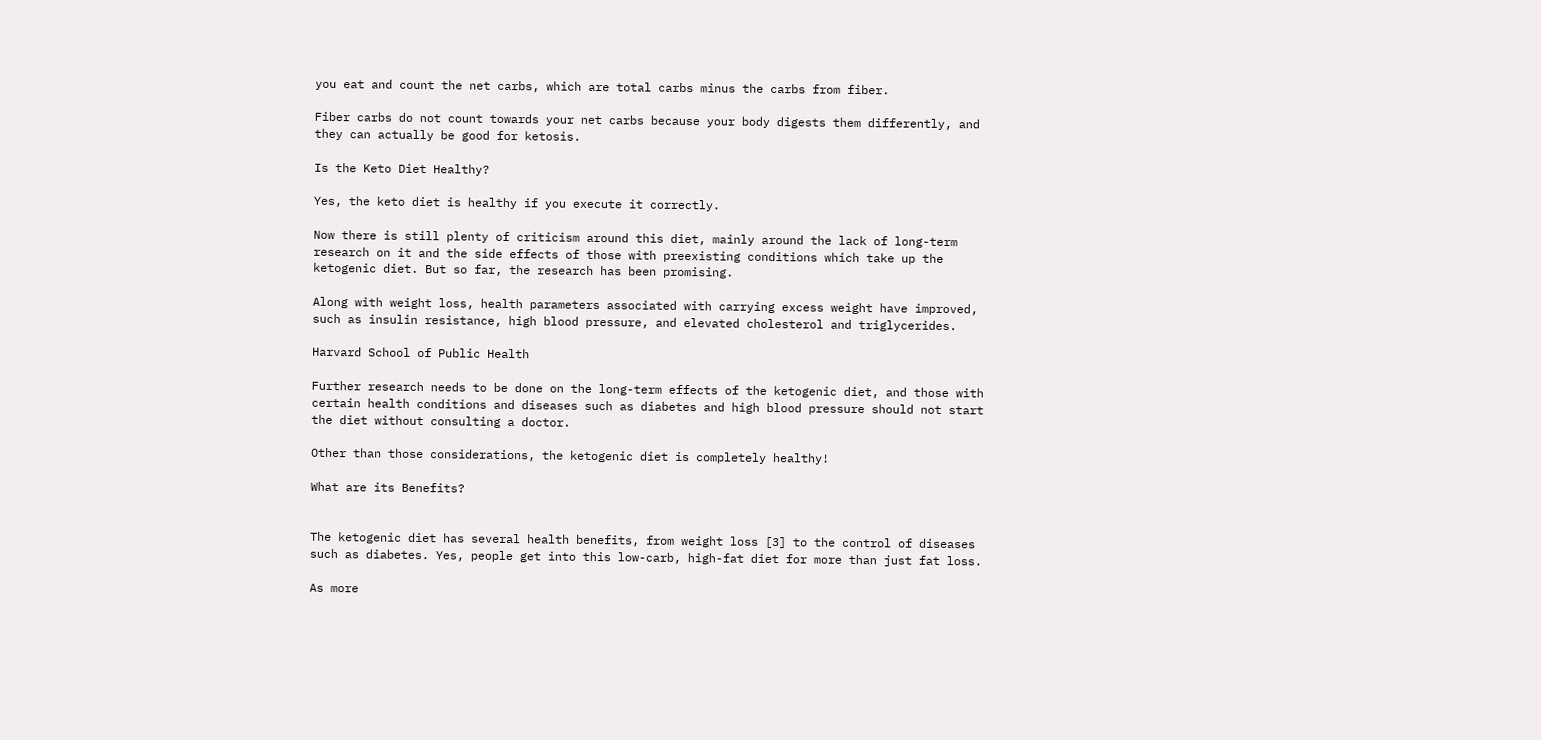you eat and count the net carbs, which are total carbs minus the carbs from fiber.

Fiber carbs do not count towards your net carbs because your body digests them differently, and they can actually be good for ketosis.

Is the Keto Diet Healthy?

Yes, the keto diet is healthy if you execute it correctly.

Now there is still plenty of criticism around this diet, mainly around the lack of long-term research on it and the side effects of those with preexisting conditions which take up the ketogenic diet. But so far, the research has been promising.

Along with weight loss, health parameters associated with carrying excess weight have improved, such as insulin resistance, high blood pressure, and elevated cholesterol and triglycerides.

Harvard School of Public Health

Further research needs to be done on the long-term effects of the ketogenic diet, and those with certain health conditions and diseases such as diabetes and high blood pressure should not start the diet without consulting a doctor.

Other than those considerations, the ketogenic diet is completely healthy!

What are its Benefits?


The ketogenic diet has several health benefits, from weight loss [3] to the control of diseases such as diabetes. Yes, people get into this low-carb, high-fat diet for more than just fat loss.

As more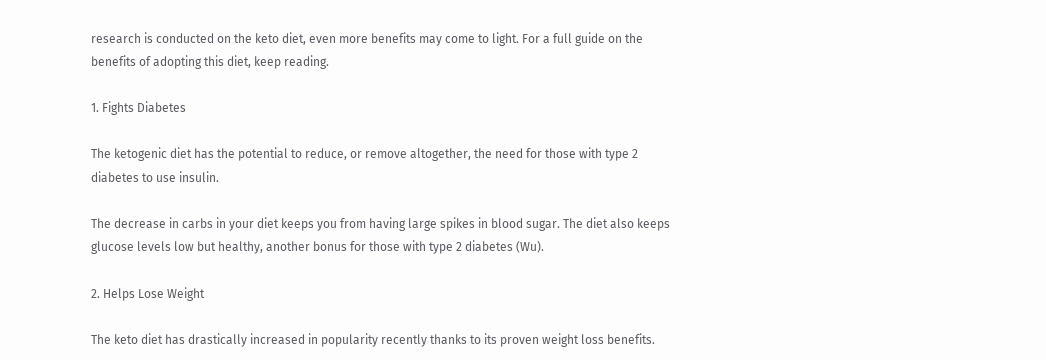research is conducted on the keto diet, even more benefits may come to light. For a full guide on the benefits of adopting this diet, keep reading.

1. Fights Diabetes

The ketogenic diet has the potential to reduce, or remove altogether, the need for those with type 2 diabetes to use insulin.

The decrease in carbs in your diet keeps you from having large spikes in blood sugar. The diet also keeps glucose levels low but healthy, another bonus for those with type 2 diabetes (Wu).

2. Helps Lose Weight

The keto diet has drastically increased in popularity recently thanks to its proven weight loss benefits.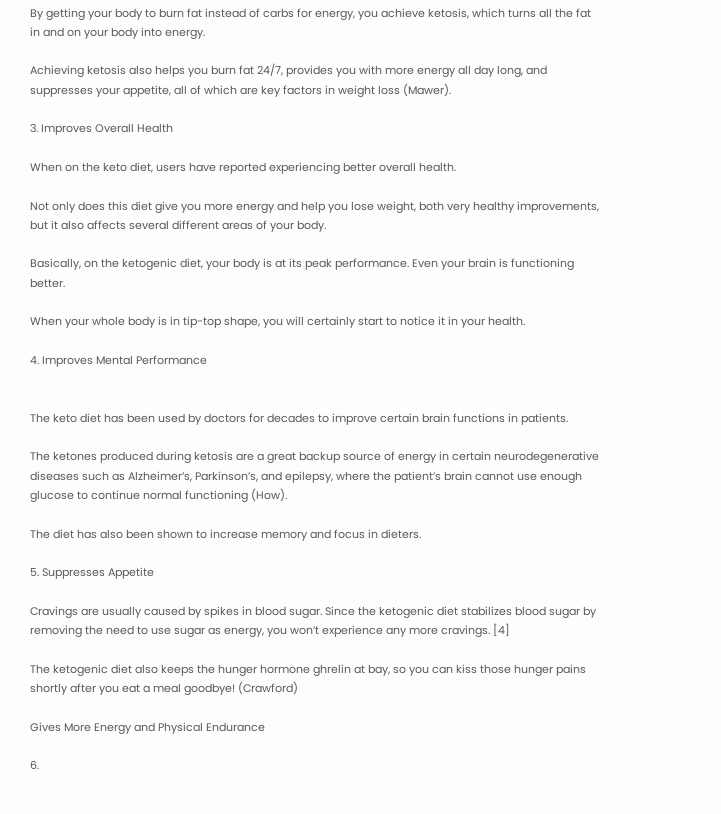By getting your body to burn fat instead of carbs for energy, you achieve ketosis, which turns all the fat in and on your body into energy.

Achieving ketosis also helps you burn fat 24/7, provides you with more energy all day long, and suppresses your appetite, all of which are key factors in weight loss (Mawer).

3. Improves Overall Health

When on the keto diet, users have reported experiencing better overall health.

Not only does this diet give you more energy and help you lose weight, both very healthy improvements, but it also affects several different areas of your body.

Basically, on the ketogenic diet, your body is at its peak performance. Even your brain is functioning better.

When your whole body is in tip-top shape, you will certainly start to notice it in your health.

4. Improves Mental Performance


The keto diet has been used by doctors for decades to improve certain brain functions in patients.

The ketones produced during ketosis are a great backup source of energy in certain neurodegenerative diseases such as Alzheimer’s, Parkinson’s, and epilepsy, where the patient’s brain cannot use enough glucose to continue normal functioning (How).

The diet has also been shown to increase memory and focus in dieters.

5. Suppresses Appetite

Cravings are usually caused by spikes in blood sugar. Since the ketogenic diet stabilizes blood sugar by removing the need to use sugar as energy, you won’t experience any more cravings. [4]

The ketogenic diet also keeps the hunger hormone ghrelin at bay, so you can kiss those hunger pains shortly after you eat a meal goodbye! (Crawford)

Gives More Energy and Physical Endurance

6.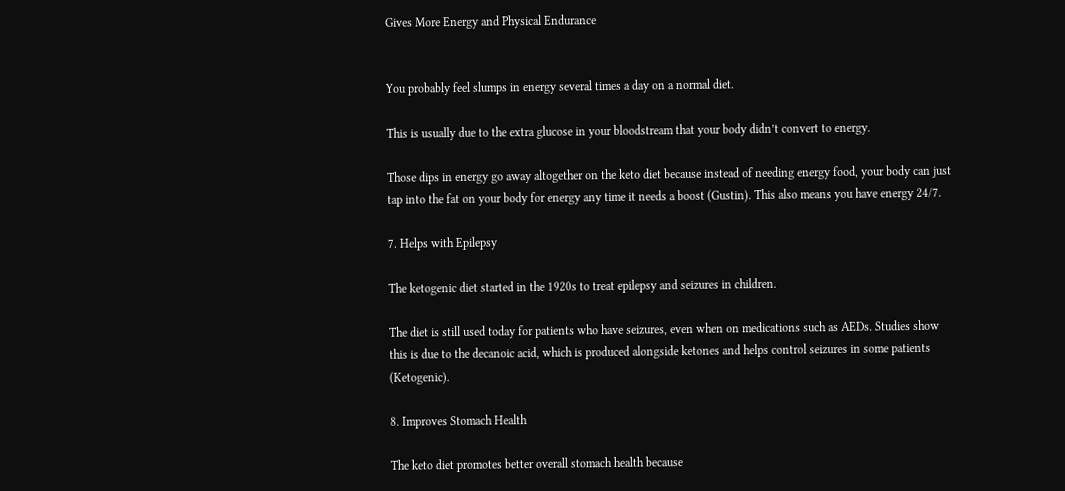Gives More Energy and Physical Endurance


You probably feel slumps in energy several times a day on a normal diet.

This is usually due to the extra glucose in your bloodstream that your body didn’t convert to energy.

Those dips in energy go away altogether on the keto diet because instead of needing energy food, your body can just tap into the fat on your body for energy any time it needs a boost (Gustin). This also means you have energy 24/7.

7. Helps with Epilepsy

The ketogenic diet started in the 1920s to treat epilepsy and seizures in children.

The diet is still used today for patients who have seizures, even when on medications such as AEDs. Studies show this is due to the decanoic acid, which is produced alongside ketones and helps control seizures in some patients (Ketogenic).

8. Improves Stomach Health

The keto diet promotes better overall stomach health because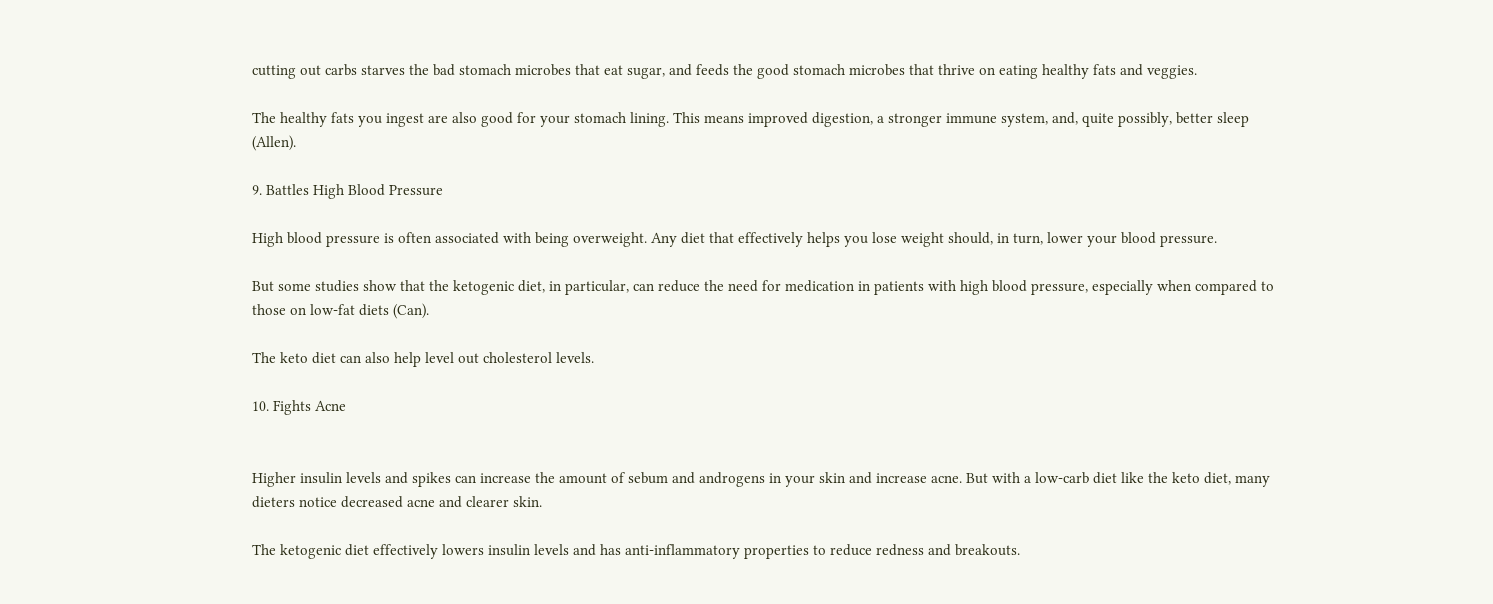cutting out carbs starves the bad stomach microbes that eat sugar, and feeds the good stomach microbes that thrive on eating healthy fats and veggies.

The healthy fats you ingest are also good for your stomach lining. This means improved digestion, a stronger immune system, and, quite possibly, better sleep (Allen).

9. Battles High Blood Pressure

High blood pressure is often associated with being overweight. Any diet that effectively helps you lose weight should, in turn, lower your blood pressure.

But some studies show that the ketogenic diet, in particular, can reduce the need for medication in patients with high blood pressure, especially when compared to those on low-fat diets (Can).

The keto diet can also help level out cholesterol levels.

10. Fights Acne


Higher insulin levels and spikes can increase the amount of sebum and androgens in your skin and increase acne. But with a low-carb diet like the keto diet, many dieters notice decreased acne and clearer skin.

The ketogenic diet effectively lowers insulin levels and has anti-inflammatory properties to reduce redness and breakouts.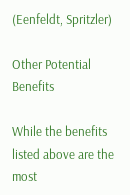(Eenfeldt, Spritzler)

Other Potential Benefits

While the benefits listed above are the most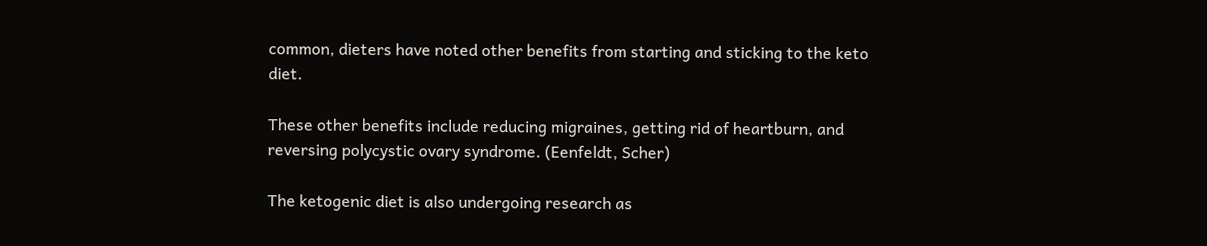common, dieters have noted other benefits from starting and sticking to the keto diet.

These other benefits include reducing migraines, getting rid of heartburn, and reversing polycystic ovary syndrome. (Eenfeldt, Scher)

The ketogenic diet is also undergoing research as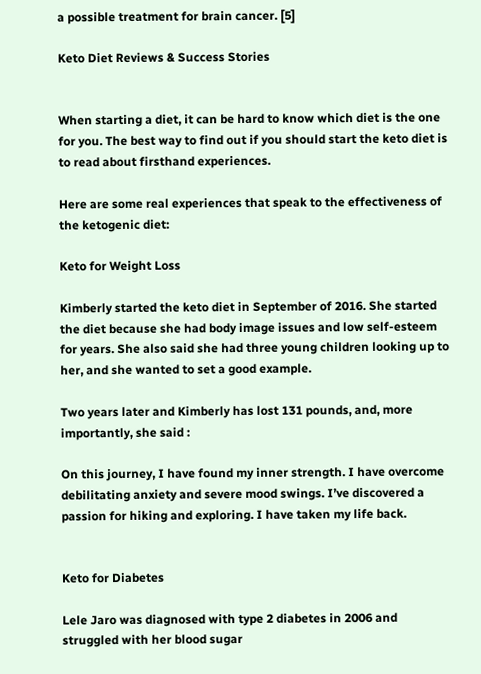a possible treatment for brain cancer. [5]

Keto Diet Reviews & Success Stories


When starting a diet, it can be hard to know which diet is the one for you. The best way to find out if you should start the keto diet is to read about firsthand experiences.

Here are some real experiences that speak to the effectiveness of the ketogenic diet:

Keto for Weight Loss

Kimberly started the keto diet in September of 2016. She started the diet because she had body image issues and low self-esteem for years. She also said she had three young children looking up to her, and she wanted to set a good example.

Two years later and Kimberly has lost 131 pounds, and, more importantly, she said :

On this journey, I have found my inner strength. I have overcome debilitating anxiety and severe mood swings. I’ve discovered a passion for hiking and exploring. I have taken my life back.


Keto for Diabetes

Lele Jaro was diagnosed with type 2 diabetes in 2006 and struggled with her blood sugar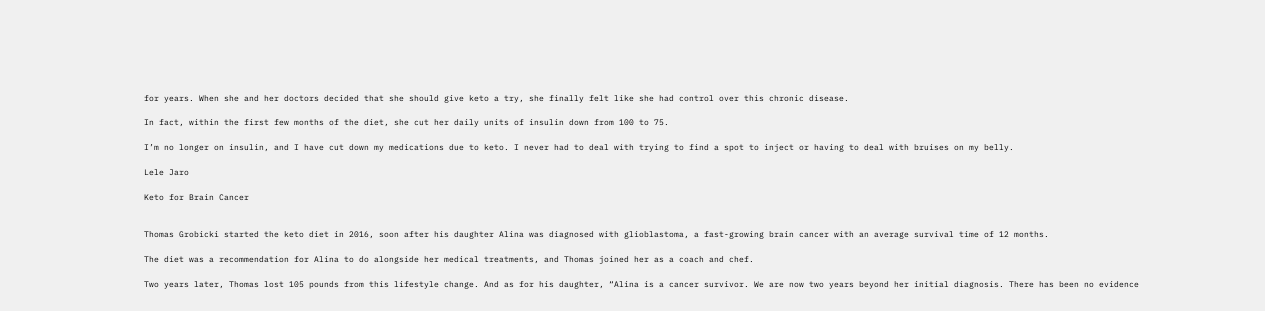for years. When she and her doctors decided that she should give keto a try, she finally felt like she had control over this chronic disease.

In fact, within the first few months of the diet, she cut her daily units of insulin down from 100 to 75.

I’m no longer on insulin, and I have cut down my medications due to keto. I never had to deal with trying to find a spot to inject or having to deal with bruises on my belly.

Lele Jaro

Keto for Brain Cancer


Thomas Grobicki started the keto diet in 2016, soon after his daughter Alina was diagnosed with glioblastoma, a fast-growing brain cancer with an average survival time of 12 months.

The diet was a recommendation for Alina to do alongside her medical treatments, and Thomas joined her as a coach and chef.

Two years later, Thomas lost 105 pounds from this lifestyle change. And as for his daughter, “Alina is a cancer survivor. We are now two years beyond her initial diagnosis. There has been no evidence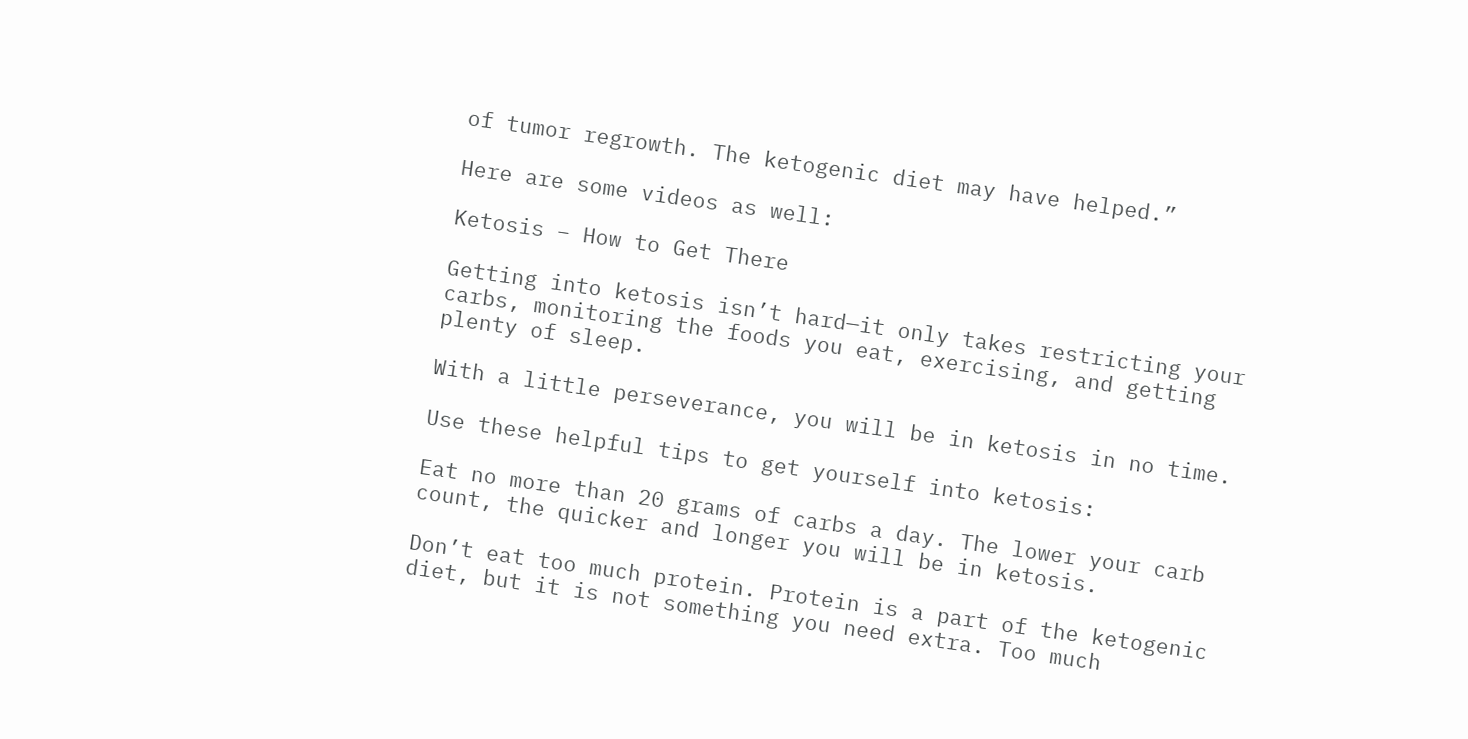of tumor regrowth. The ketogenic diet may have helped.”

Here are some videos as well:

Ketosis – How to Get There

Getting into ketosis isn’t hard—it only takes restricting your carbs, monitoring the foods you eat, exercising, and getting plenty of sleep.

With a little perseverance, you will be in ketosis in no time.

Use these helpful tips to get yourself into ketosis:

Eat no more than 20 grams of carbs a day. The lower your carb count, the quicker and longer you will be in ketosis.

Don’t eat too much protein. Protein is a part of the ketogenic diet, but it is not something you need extra. Too much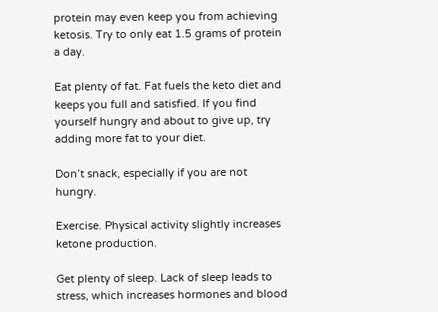protein may even keep you from achieving ketosis. Try to only eat 1.5 grams of protein a day.

Eat plenty of fat. Fat fuels the keto diet and keeps you full and satisfied. If you find yourself hungry and about to give up, try adding more fat to your diet.

Don’t snack, especially if you are not hungry.

Exercise. Physical activity slightly increases ketone production.

Get plenty of sleep. Lack of sleep leads to stress, which increases hormones and blood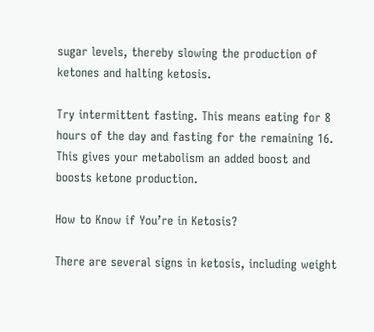sugar levels, thereby slowing the production of ketones and halting ketosis.

Try intermittent fasting. This means eating for 8 hours of the day and fasting for the remaining 16. This gives your metabolism an added boost and boosts ketone production.

How to Know if You’re in Ketosis?

There are several signs in ketosis, including weight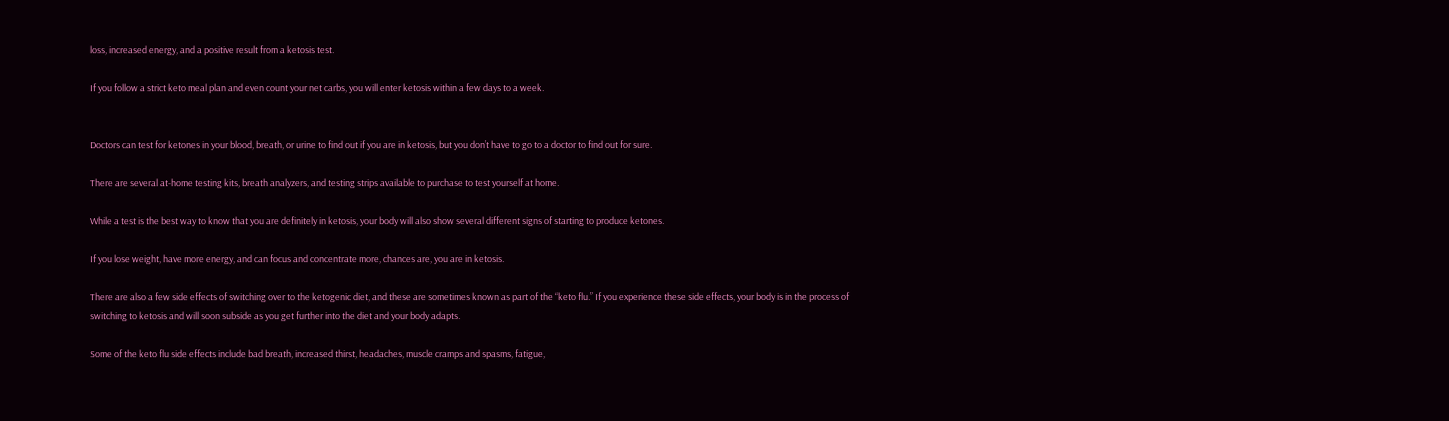loss, increased energy, and a positive result from a ketosis test.

If you follow a strict keto meal plan and even count your net carbs, you will enter ketosis within a few days to a week.


Doctors can test for ketones in your blood, breath, or urine to find out if you are in ketosis, but you don’t have to go to a doctor to find out for sure.

There are several at-home testing kits, breath analyzers, and testing strips available to purchase to test yourself at home.

While a test is the best way to know that you are definitely in ketosis, your body will also show several different signs of starting to produce ketones.

If you lose weight, have more energy, and can focus and concentrate more, chances are, you are in ketosis.

There are also a few side effects of switching over to the ketogenic diet, and these are sometimes known as part of the “keto flu.” If you experience these side effects, your body is in the process of switching to ketosis and will soon subside as you get further into the diet and your body adapts.

Some of the keto flu side effects include bad breath, increased thirst, headaches, muscle cramps and spasms, fatigue,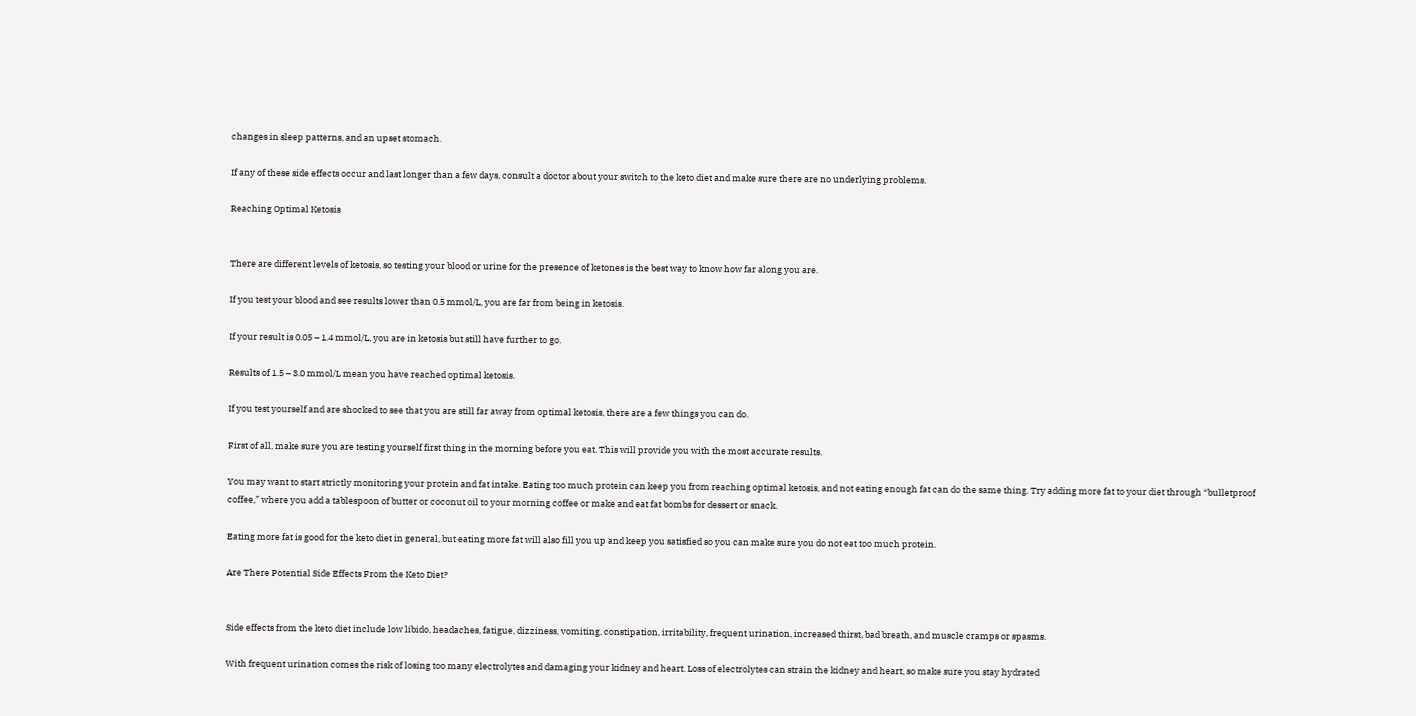changes in sleep patterns, and an upset stomach.

If any of these side effects occur and last longer than a few days, consult a doctor about your switch to the keto diet and make sure there are no underlying problems.

Reaching Optimal Ketosis


There are different levels of ketosis, so testing your blood or urine for the presence of ketones is the best way to know how far along you are.

If you test your blood and see results lower than 0.5 mmol/L, you are far from being in ketosis.

If your result is 0.05 – 1.4 mmol/L, you are in ketosis but still have further to go.

Results of 1.5 – 3.0 mmol/L mean you have reached optimal ketosis.

If you test yourself and are shocked to see that you are still far away from optimal ketosis, there are a few things you can do.

First of all, make sure you are testing yourself first thing in the morning before you eat. This will provide you with the most accurate results.

You may want to start strictly monitoring your protein and fat intake. Eating too much protein can keep you from reaching optimal ketosis, and not eating enough fat can do the same thing. Try adding more fat to your diet through “bulletproof coffee,” where you add a tablespoon of butter or coconut oil to your morning coffee or make and eat fat bombs for dessert or snack.

Eating more fat is good for the keto diet in general, but eating more fat will also fill you up and keep you satisfied so you can make sure you do not eat too much protein.

Are There Potential Side Effects From the Keto Diet?


Side effects from the keto diet include low libido, headaches, fatigue, dizziness, vomiting, constipation, irritability, frequent urination, increased thirst, bad breath, and muscle cramps or spasms.

With frequent urination comes the risk of losing too many electrolytes and damaging your kidney and heart. Loss of electrolytes can strain the kidney and heart, so make sure you stay hydrated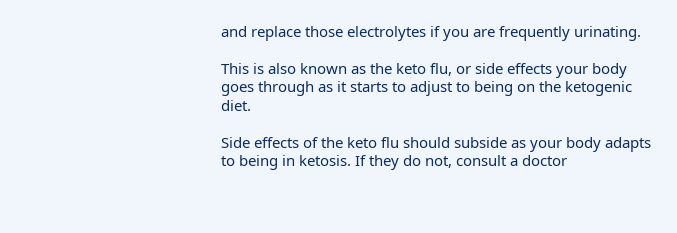and replace those electrolytes if you are frequently urinating.

This is also known as the keto flu, or side effects your body goes through as it starts to adjust to being on the ketogenic diet.

Side effects of the keto flu should subside as your body adapts to being in ketosis. If they do not, consult a doctor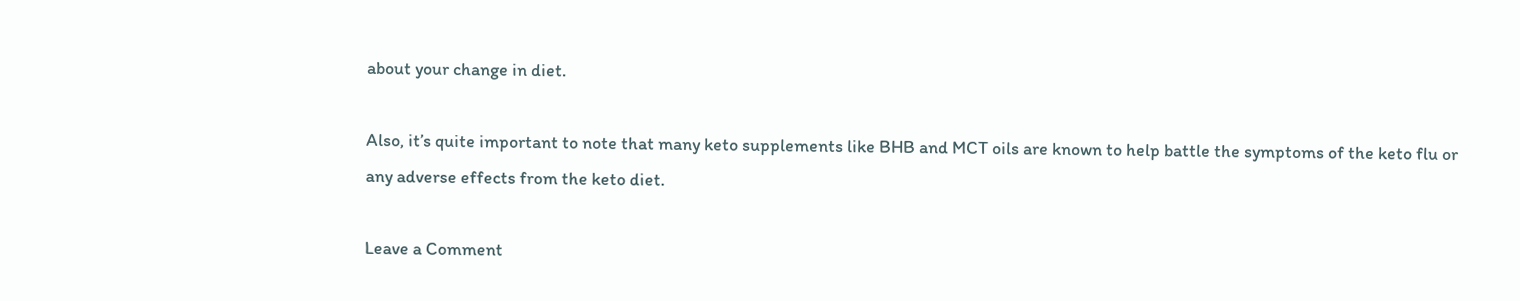about your change in diet.

Also, it’s quite important to note that many keto supplements like BHB and MCT oils are known to help battle the symptoms of the keto flu or any adverse effects from the keto diet.

Leave a Comment